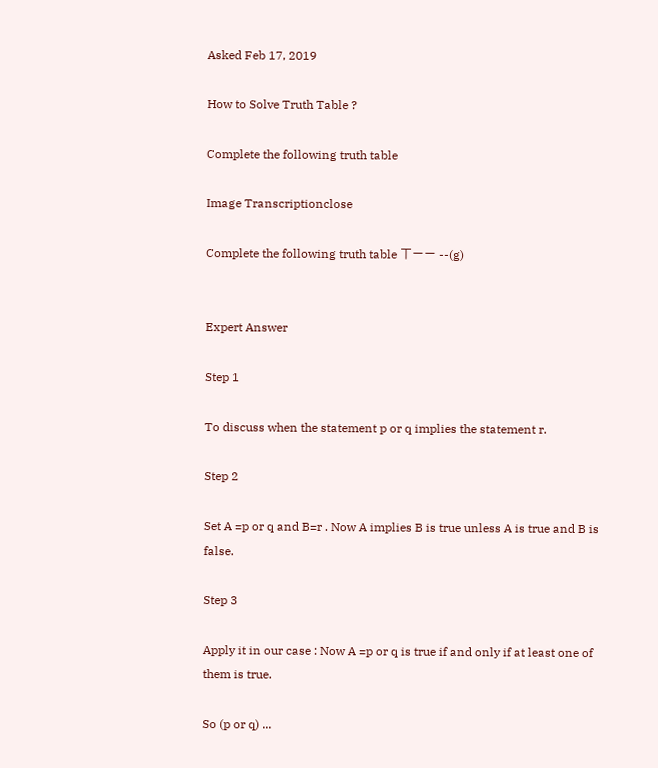Asked Feb 17, 2019

How to Solve Truth Table ?

Complete the following truth table

Image Transcriptionclose

Complete the following truth table ㄒㄧㄧ --(g)


Expert Answer

Step 1

To discuss when the statement p or q implies the statement r.

Step 2

Set A =p or q and B=r . Now A implies B is true unless A is true and B is false.

Step 3

Apply it in our case : Now A =p or q is true if and only if at least one of them is true.

So (p or q) ...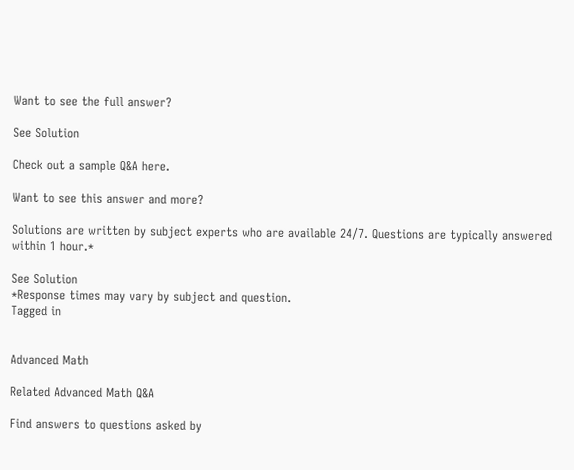Want to see the full answer?

See Solution

Check out a sample Q&A here.

Want to see this answer and more?

Solutions are written by subject experts who are available 24/7. Questions are typically answered within 1 hour.*

See Solution
*Response times may vary by subject and question.
Tagged in


Advanced Math

Related Advanced Math Q&A

Find answers to questions asked by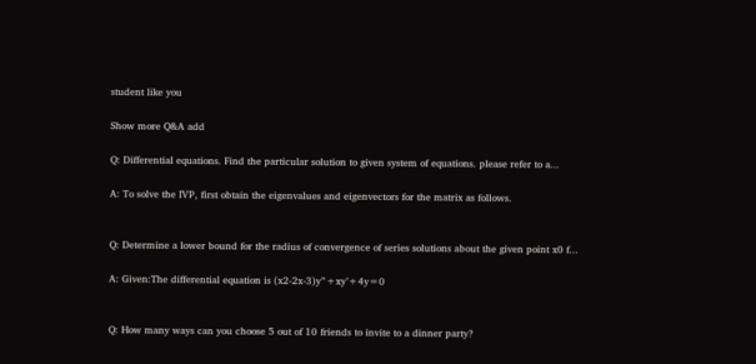student like you

Show more Q&A add

Q: Differential equations. Find the particular solution to given system of equations. please refer to a...

A: To solve the IVP, first obtain the eigenvalues and eigenvectors for the matrix as follows.


Q: Determine a lower bound for the radius of convergence of series solutions about the given point x0 f...

A: Given:The differential equation is (x2-2x-3)y”+xy’+4y=0


Q: How many ways can you choose 5 out of 10 friends to invite to a dinner party?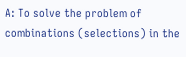A: To solve the problem of combinations (selections) in the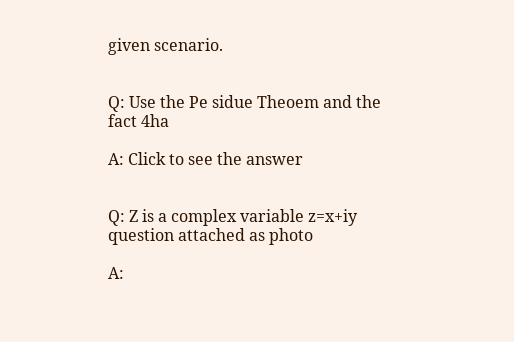given scenario.


Q: Use the Pe sidue Theoem and the fact 4ha

A: Click to see the answer


Q: Z is a complex variable z=x+iy  question attached as photo

A: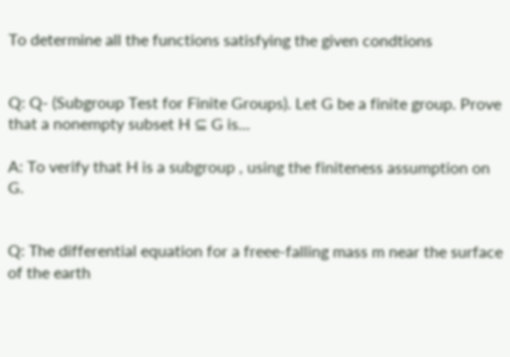To determine all the functions satisfying the given condtions


Q: Q- (Subgroup Test for Finite Groups). Let G be a finite group. Prove that a nonempty subset H ⊆ G is...

A: To verify that H is a subgroup , using the finiteness assumption on G.


Q: The differential equation for a freee-falling mass m near the surface of the earth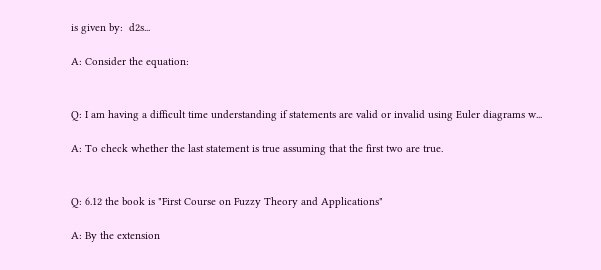is given by:  d2s...

A: Consider the equation:


Q: I am having a difficult time understanding if statements are valid or invalid using Euler diagrams w...

A: To check whether the last statement is true assuming that the first two are true.


Q: 6.12 the book is "First Course on Fuzzy Theory and Applications"

A: By the extension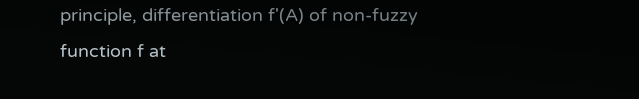principle, differentiation f'(A) of non-fuzzy function f at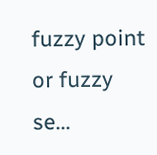fuzzy point or fuzzy se...